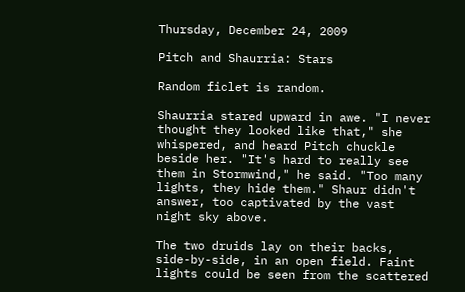Thursday, December 24, 2009

Pitch and Shaurria: Stars

Random ficlet is random.

Shaurria stared upward in awe. "I never thought they looked like that," she whispered, and heard Pitch chuckle beside her. "It's hard to really see them in Stormwind," he said. "Too many lights, they hide them." Shaur didn't answer, too captivated by the vast night sky above.

The two druids lay on their backs, side-by-side, in an open field. Faint lights could be seen from the scattered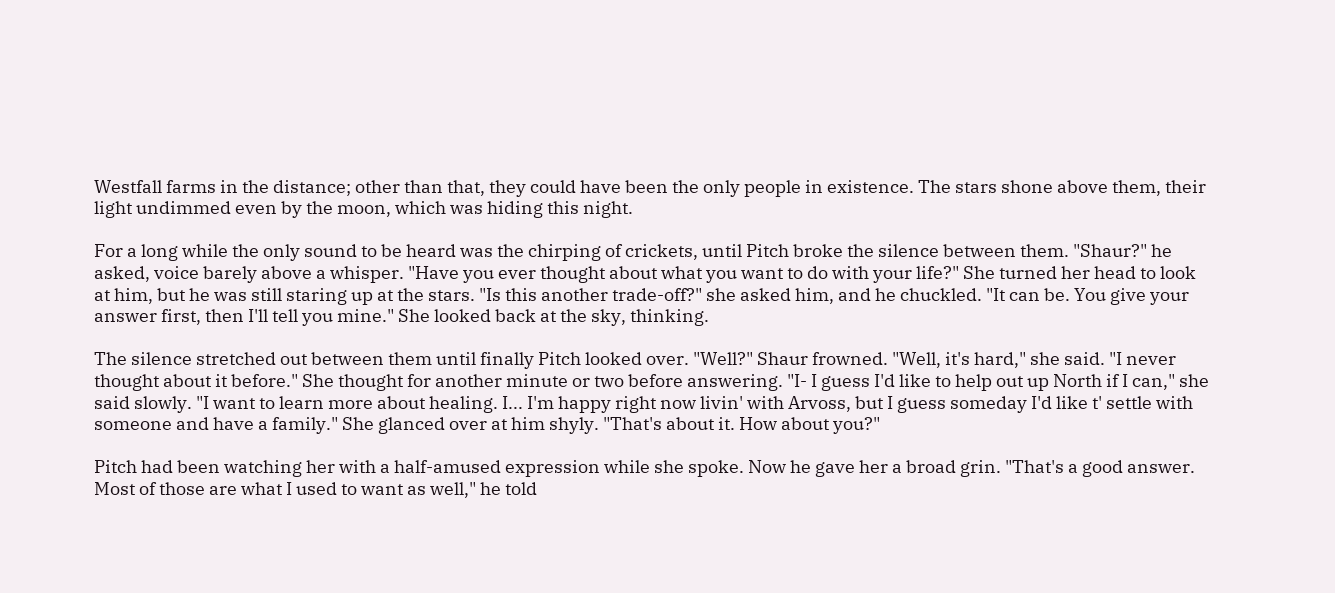Westfall farms in the distance; other than that, they could have been the only people in existence. The stars shone above them, their light undimmed even by the moon, which was hiding this night.

For a long while the only sound to be heard was the chirping of crickets, until Pitch broke the silence between them. "Shaur?" he asked, voice barely above a whisper. "Have you ever thought about what you want to do with your life?" She turned her head to look at him, but he was still staring up at the stars. "Is this another trade-off?" she asked him, and he chuckled. "It can be. You give your answer first, then I'll tell you mine." She looked back at the sky, thinking.

The silence stretched out between them until finally Pitch looked over. "Well?" Shaur frowned. "Well, it's hard," she said. "I never thought about it before." She thought for another minute or two before answering. "I- I guess I'd like to help out up North if I can," she said slowly. "I want to learn more about healing. I... I'm happy right now livin' with Arvoss, but I guess someday I'd like t' settle with someone and have a family." She glanced over at him shyly. "That's about it. How about you?"

Pitch had been watching her with a half-amused expression while she spoke. Now he gave her a broad grin. "That's a good answer. Most of those are what I used to want as well," he told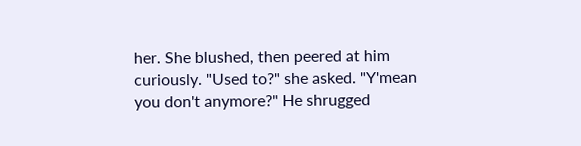her. She blushed, then peered at him curiously. "Used to?" she asked. "Y'mean you don't anymore?" He shrugged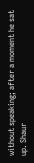without speaking; after a moment he sat up. Shaur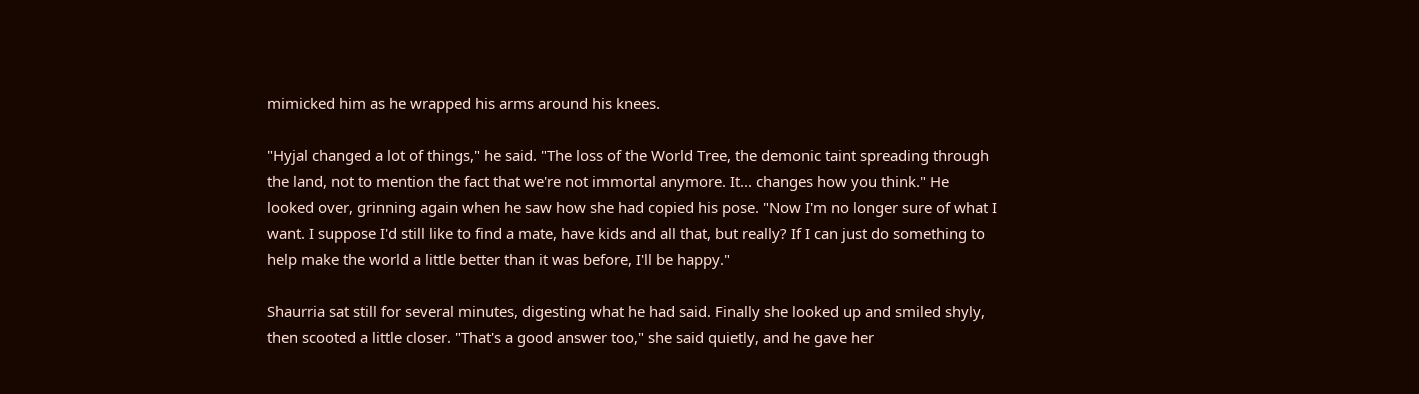mimicked him as he wrapped his arms around his knees.

"Hyjal changed a lot of things," he said. "The loss of the World Tree, the demonic taint spreading through the land, not to mention the fact that we're not immortal anymore. It... changes how you think." He looked over, grinning again when he saw how she had copied his pose. "Now I'm no longer sure of what I want. I suppose I'd still like to find a mate, have kids and all that, but really? If I can just do something to help make the world a little better than it was before, I'll be happy."

Shaurria sat still for several minutes, digesting what he had said. Finally she looked up and smiled shyly, then scooted a little closer. "That's a good answer too," she said quietly, and he gave her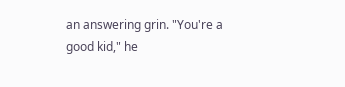an answering grin. "You're a good kid," he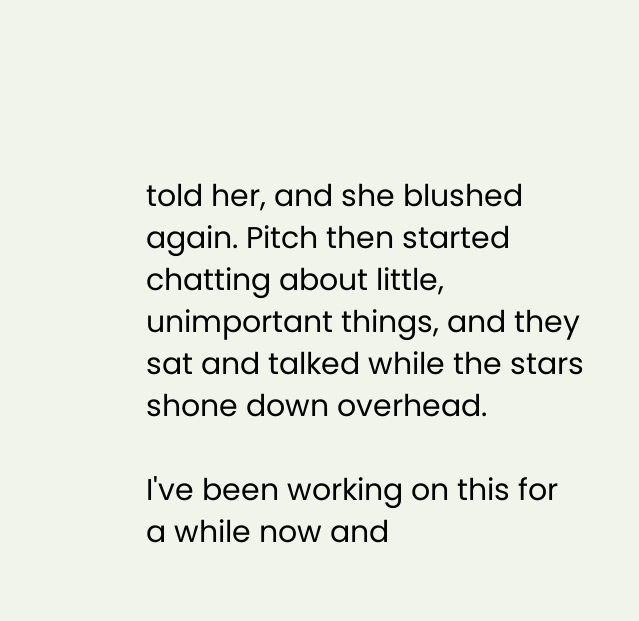told her, and she blushed again. Pitch then started chatting about little, unimportant things, and they sat and talked while the stars shone down overhead.

I've been working on this for a while now and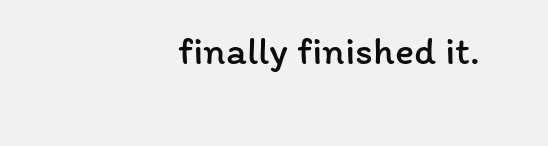finally finished it.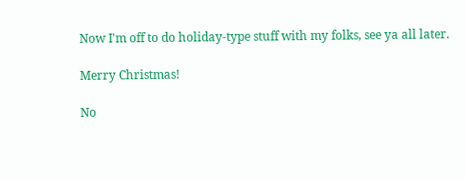Now I'm off to do holiday-type stuff with my folks, see ya all later.

Merry Christmas!

No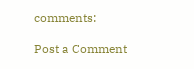comments:

Post a Comment